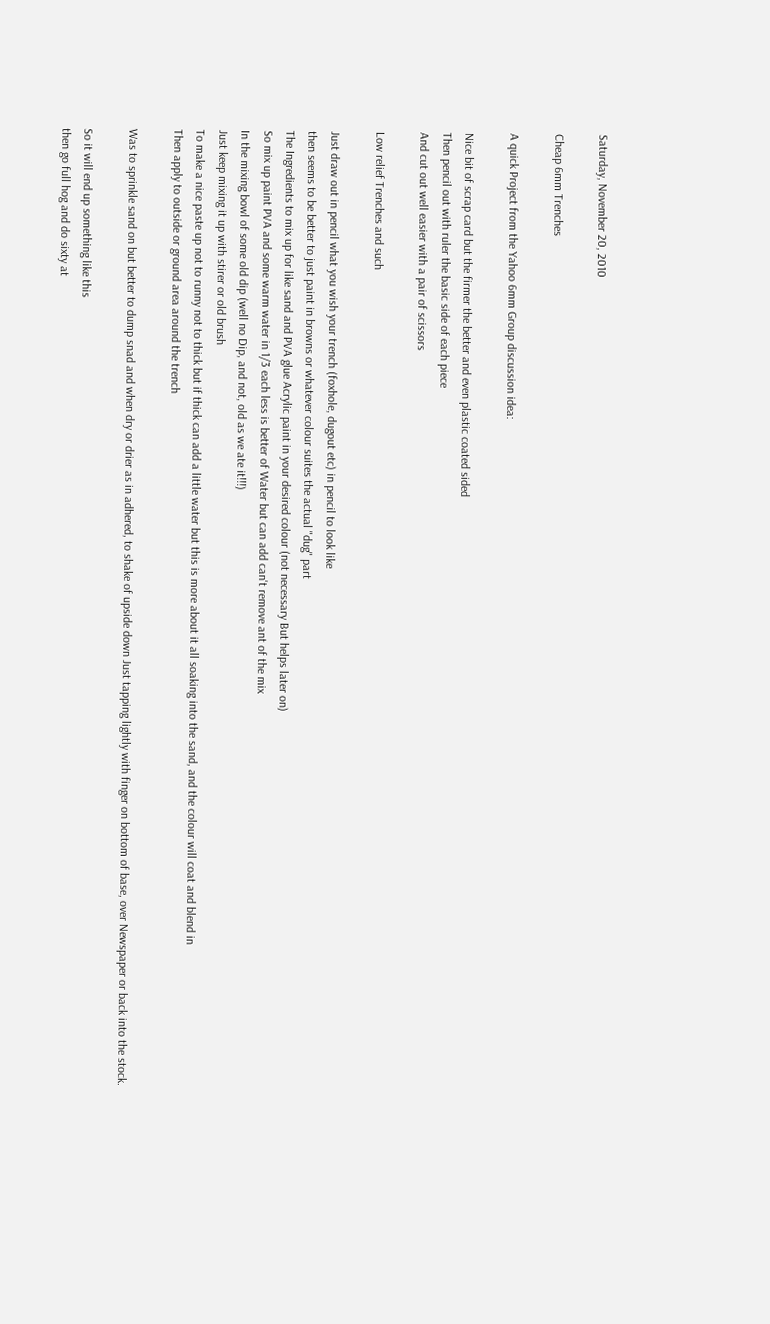Saturday, November 20, 2010

Cheap 6mm Trenches

A quick Project from the Yahoo 6mm Group discussion idea:

Nice bit of scrap card but the firmer the better and even plastic coated sided
Then pencil out with ruler the basic side of each piece
And cut out well easier with a pair of scissors

Low relief Trenches and such

Just draw out in pencil what you wish your trench (foxhole, dugout etc) in pencil to look like
then seems to be better to just paint in browns or whatever colour suites the actual "dug" part
The Ingredients to mix up for like sand and PVA glue Acrylic paint in your desired colour (not necessary But helps later on)
So mix up paint PVA and some warm water in 1/3 each less is better of Water but can add can't remove ant of the mix
In the mixing bowl of some old dip (well no Dip, and not, old as we ate it!!!)
Just keep mixing it up with stirer or old brush
To make a nice paste up not to runny not to thick but if thick can add a little water but this is more about it all soaking into the sand, and the colour will coat and blend in
Then apply to outside or ground area around the trench

Was to sprinkle sand on but better to dump snad and when dry or drier as in adhered, to shake of upside down Just tapping lightly with finger on bottom of base, over Newspaper or back into the stock.

So it will end up something like this
then go full hog and do sixty at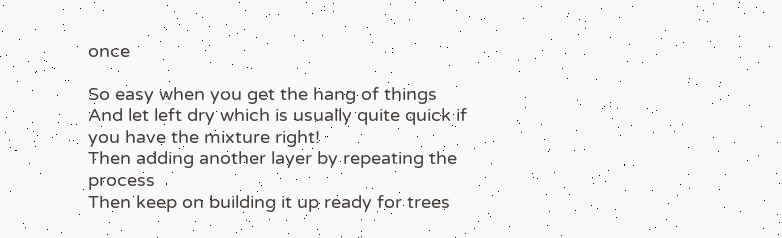once

So easy when you get the hang of things
And let left dry which is usually quite quick if you have the mixture right!
Then adding another layer by repeating the process
Then keep on building it up ready for trees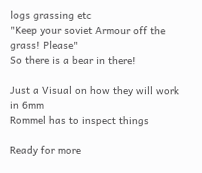logs grassing etc
"Keep your soviet Armour off the grass! Please"
So there is a bear in there!

Just a Visual on how they will work in 6mm
Rommel has to inspect things

Ready for more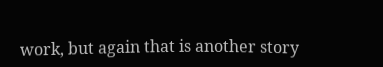work, but again that is another story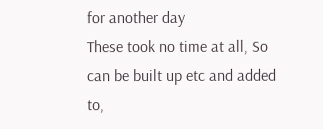for another day
These took no time at all, So can be built up etc and added to,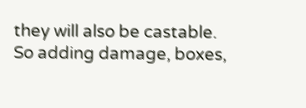they will also be castable.
So adding damage, boxes,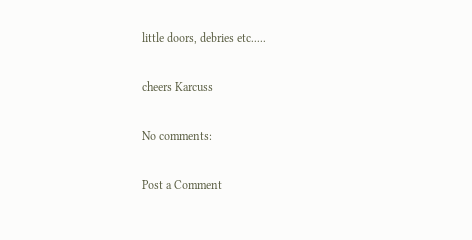little doors, debries etc.....

cheers Karcuss

No comments:

Post a Comment